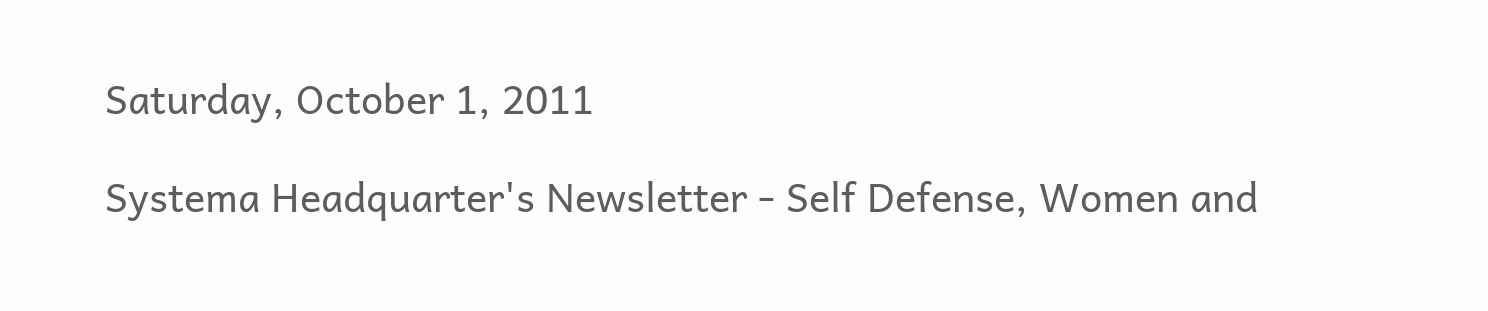Saturday, October 1, 2011

Systema Headquarter's Newsletter - Self Defense, Women and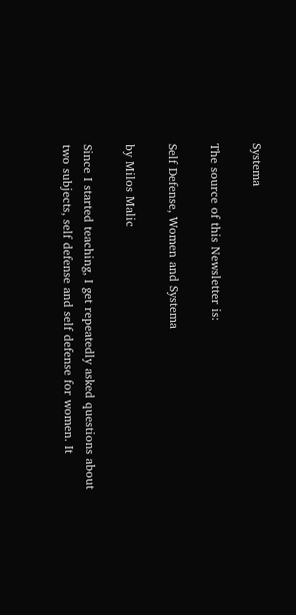Systema

The source of this Newsletter is:

Self Defense, Women and Systema

by Milos Malic

Since I started teaching, I get repeatedly asked questions about two subjects, self defense and self defense for women. It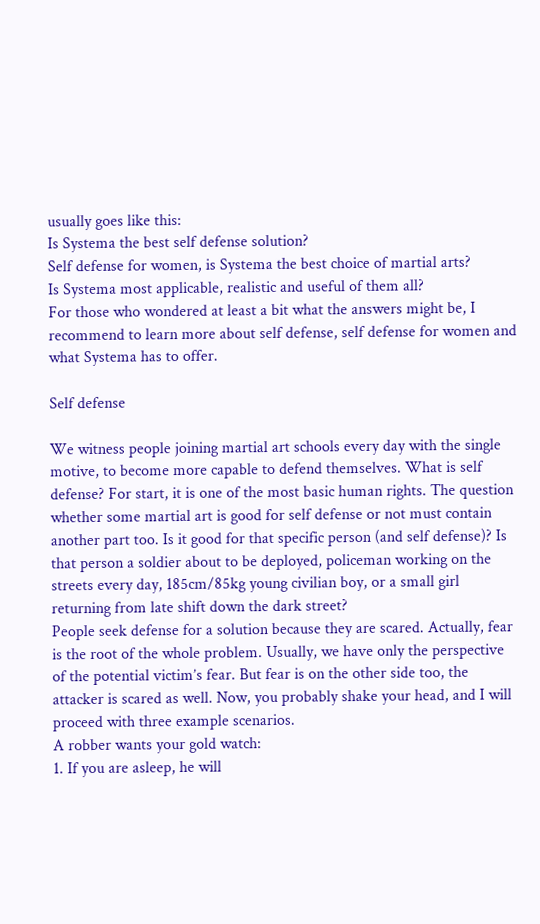usually goes like this:
Is Systema the best self defense solution?
Self defense for women, is Systema the best choice of martial arts?
Is Systema most applicable, realistic and useful of them all?
For those who wondered at least a bit what the answers might be, I recommend to learn more about self defense, self defense for women and what Systema has to offer.

Self defense

We witness people joining martial art schools every day with the single motive, to become more capable to defend themselves. What is self defense? For start, it is one of the most basic human rights. The question whether some martial art is good for self defense or not must contain another part too. Is it good for that specific person (and self defense)? Is that person a soldier about to be deployed, policeman working on the streets every day, 185cm/85kg young civilian boy, or a small girl returning from late shift down the dark street?
People seek defense for a solution because they are scared. Actually, fear is the root of the whole problem. Usually, we have only the perspective of the potential victim’s fear. But fear is on the other side too, the attacker is scared as well. Now, you probably shake your head, and I will proceed with three example scenarios.
A robber wants your gold watch:
1. If you are asleep, he will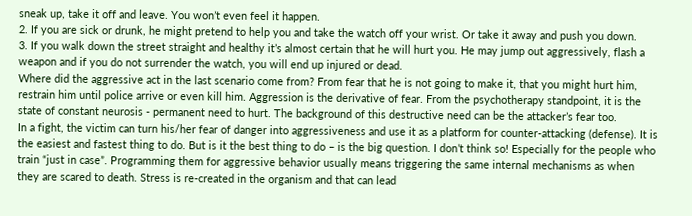sneak up, take it off and leave. You won’t even feel it happen.
2. If you are sick or drunk, he might pretend to help you and take the watch off your wrist. Or take it away and push you down.
3. If you walk down the street straight and healthy it’s almost certain that he will hurt you. He may jump out aggressively, flash a weapon and if you do not surrender the watch, you will end up injured or dead.
Where did the aggressive act in the last scenario come from? From fear that he is not going to make it, that you might hurt him, restrain him until police arrive or even kill him. Aggression is the derivative of fear. From the psychotherapy standpoint, it is the state of constant neurosis - permanent need to hurt. The background of this destructive need can be the attacker’s fear too.
In a fight, the victim can turn his/her fear of danger into aggressiveness and use it as a platform for counter-attacking (defense). It is the easiest and fastest thing to do. But is it the best thing to do – is the big question. I don’t think so! Especially for the people who train “just in case”. Programming them for aggressive behavior usually means triggering the same internal mechanisms as when they are scared to death. Stress is re-created in the organism and that can lead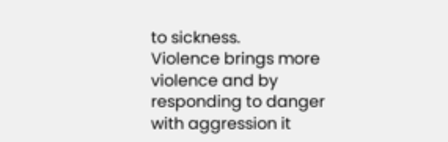to sickness.
Violence brings more violence and by responding to danger with aggression it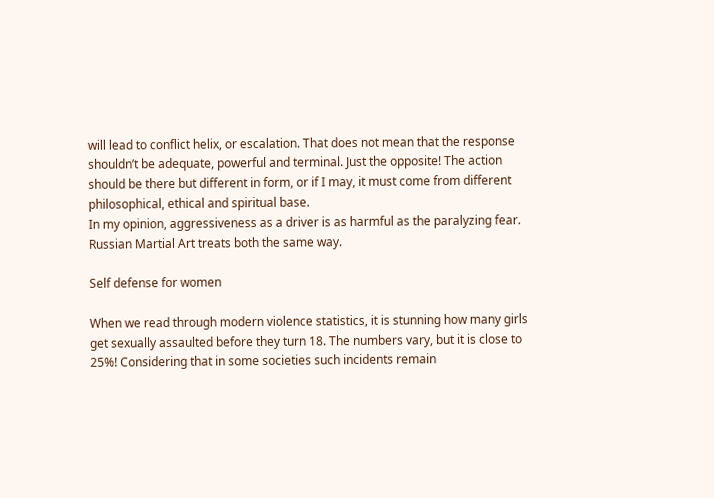will lead to conflict helix, or escalation. That does not mean that the response shouldn’t be adequate, powerful and terminal. Just the opposite! The action should be there but different in form, or if I may, it must come from different philosophical, ethical and spiritual base.
In my opinion, aggressiveness as a driver is as harmful as the paralyzing fear. Russian Martial Art treats both the same way.

Self defense for women

When we read through modern violence statistics, it is stunning how many girls get sexually assaulted before they turn 18. The numbers vary, but it is close to 25%! Considering that in some societies such incidents remain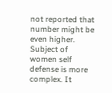not reported that number might be even higher.
Subject of women self defense is more complex. It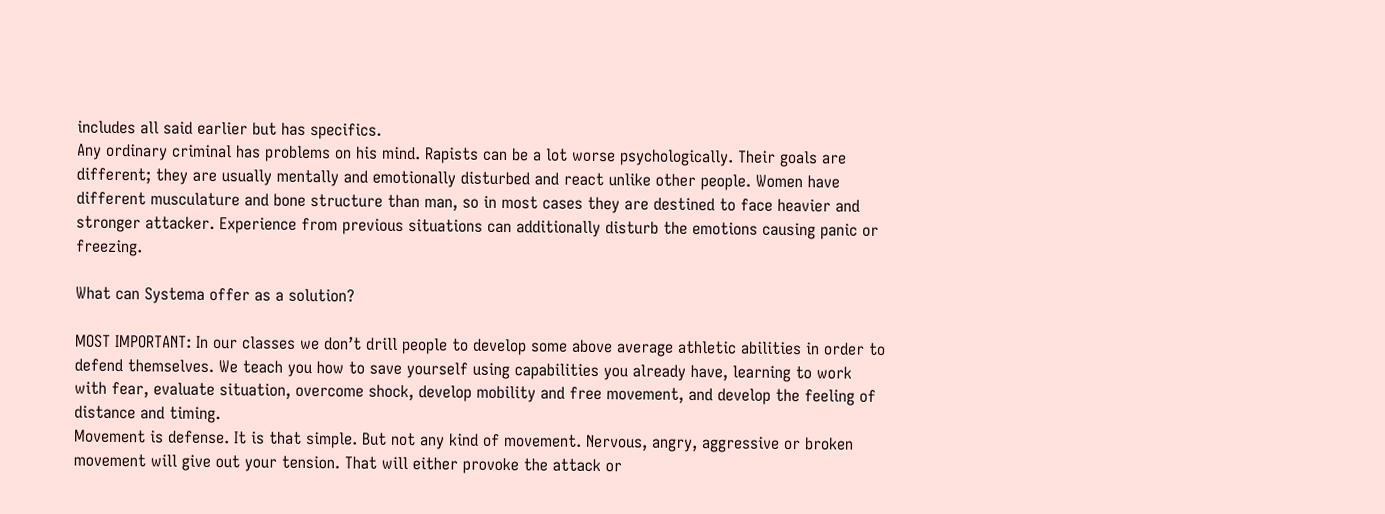includes all said earlier but has specifics.
Any ordinary criminal has problems on his mind. Rapists can be a lot worse psychologically. Their goals are different; they are usually mentally and emotionally disturbed and react unlike other people. Women have different musculature and bone structure than man, so in most cases they are destined to face heavier and stronger attacker. Experience from previous situations can additionally disturb the emotions causing panic or freezing.

What can Systema offer as a solution?

MOST IMPORTANT: In our classes we don’t drill people to develop some above average athletic abilities in order to defend themselves. We teach you how to save yourself using capabilities you already have, learning to work with fear, evaluate situation, overcome shock, develop mobility and free movement, and develop the feeling of distance and timing.
Movement is defense. It is that simple. But not any kind of movement. Nervous, angry, aggressive or broken movement will give out your tension. That will either provoke the attack or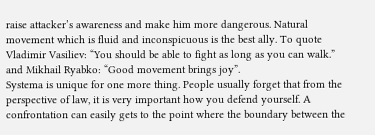raise attacker’s awareness and make him more dangerous. Natural movement which is fluid and inconspicuous is the best ally. To quote Vladimir Vasiliev: “You should be able to fight as long as you can walk.” and Mikhail Ryabko: “Good movement brings joy”.
Systema is unique for one more thing. People usually forget that from the perspective of law, it is very important how you defend yourself. A confrontation can easily gets to the point where the boundary between the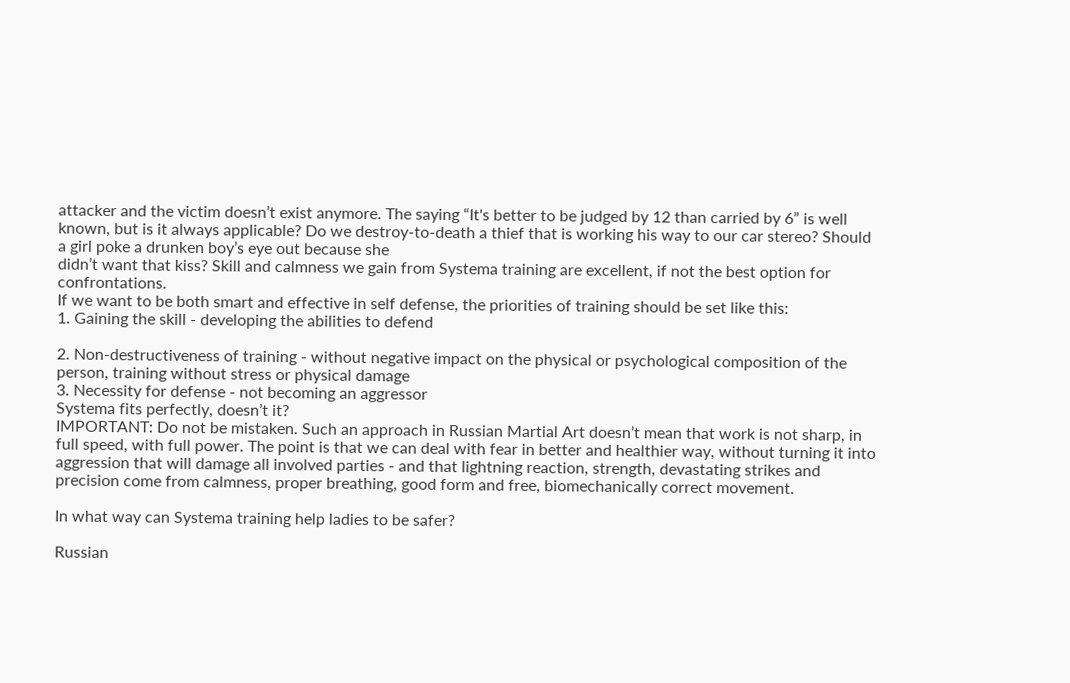attacker and the victim doesn’t exist anymore. The saying “It's better to be judged by 12 than carried by 6” is well known, but is it always applicable? Do we destroy-to-death a thief that is working his way to our car stereo? Should a girl poke a drunken boy’s eye out because she
didn’t want that kiss? Skill and calmness we gain from Systema training are excellent, if not the best option for confrontations.
If we want to be both smart and effective in self defense, the priorities of training should be set like this:
1. Gaining the skill - developing the abilities to defend

2. Non-destructiveness of training - without negative impact on the physical or psychological composition of the person, training without stress or physical damage
3. Necessity for defense - not becoming an aggressor
Systema fits perfectly, doesn’t it?
IMPORTANT: Do not be mistaken. Such an approach in Russian Martial Art doesn’t mean that work is not sharp, in full speed, with full power. The point is that we can deal with fear in better and healthier way, without turning it into aggression that will damage all involved parties - and that lightning reaction, strength, devastating strikes and precision come from calmness, proper breathing, good form and free, biomechanically correct movement.

In what way can Systema training help ladies to be safer?

Russian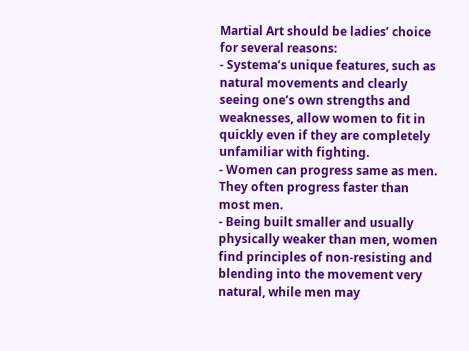Martial Art should be ladies’ choice for several reasons:
- Systema’s unique features, such as natural movements and clearly seeing one’s own strengths and weaknesses, allow women to fit in quickly even if they are completely unfamiliar with fighting.
- Women can progress same as men. They often progress faster than most men.
- Being built smaller and usually physically weaker than men, women find principles of non-resisting and blending into the movement very natural, while men may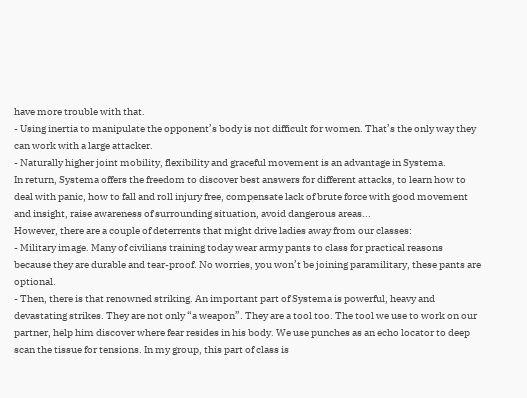have more trouble with that.
- Using inertia to manipulate the opponent’s body is not difficult for women. That’s the only way they can work with a large attacker.
- Naturally higher joint mobility, flexibility and graceful movement is an advantage in Systema.
In return, Systema offers the freedom to discover best answers for different attacks, to learn how to deal with panic, how to fall and roll injury free, compensate lack of brute force with good movement and insight, raise awareness of surrounding situation, avoid dangerous areas...
However, there are a couple of deterrents that might drive ladies away from our classes:
- Military image. Many of civilians training today wear army pants to class for practical reasons because they are durable and tear-proof. No worries, you won’t be joining paramilitary, these pants are optional.
- Then, there is that renowned striking. An important part of Systema is powerful, heavy and devastating strikes. They are not only “a weapon”. They are a tool too. The tool we use to work on our partner, help him discover where fear resides in his body. We use punches as an echo locator to deep scan the tissue for tensions. In my group, this part of class is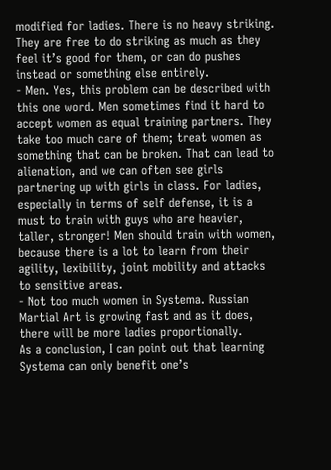modified for ladies. There is no heavy striking. They are free to do striking as much as they feel it’s good for them, or can do pushes instead or something else entirely.
- Men. Yes, this problem can be described with this one word. Men sometimes find it hard to accept women as equal training partners. They take too much care of them; treat women as something that can be broken. That can lead to alienation, and we can often see girls partnering up with girls in class. For ladies, especially in terms of self defense, it is a must to train with guys who are heavier, taller, stronger! Men should train with women, because there is a lot to learn from their agility, lexibility, joint mobility and attacks to sensitive areas.
- Not too much women in Systema. Russian Martial Art is growing fast and as it does, there will be more ladies proportionally.
As a conclusion, I can point out that learning Systema can only benefit one’s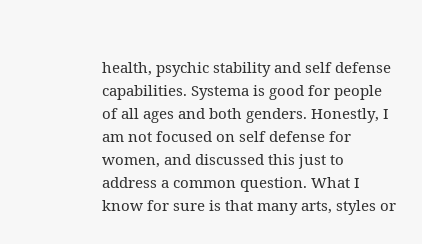health, psychic stability and self defense capabilities. Systema is good for people of all ages and both genders. Honestly, I am not focused on self defense for women, and discussed this just to address a common question. What I know for sure is that many arts, styles or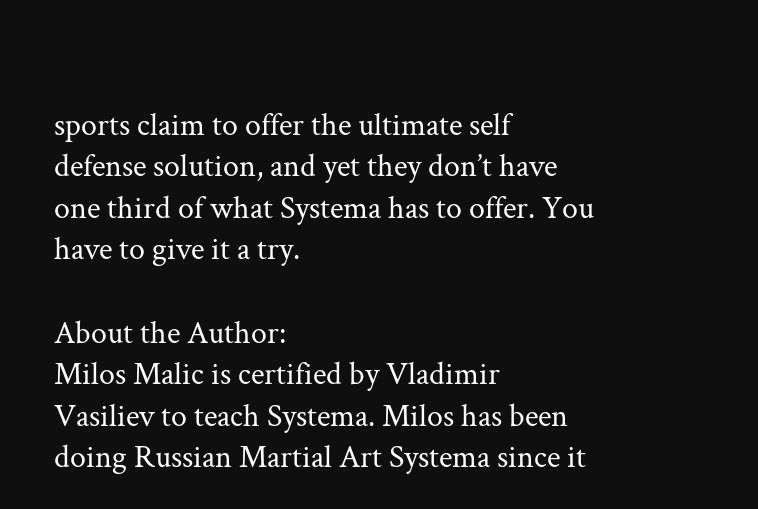sports claim to offer the ultimate self defense solution, and yet they don’t have one third of what Systema has to offer. You have to give it a try.

About the Author:
Milos Malic is certified by Vladimir Vasiliev to teach Systema. Milos has been doing Russian Martial Art Systema since it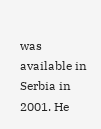was available in Serbia in 2001. He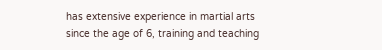has extensive experience in martial arts since the age of 6, training and teaching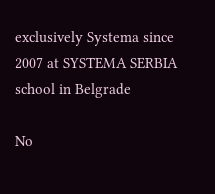exclusively Systema since 2007 at SYSTEMA SERBIA school in Belgrade

No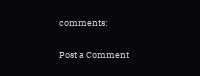comments:

Post a Comment